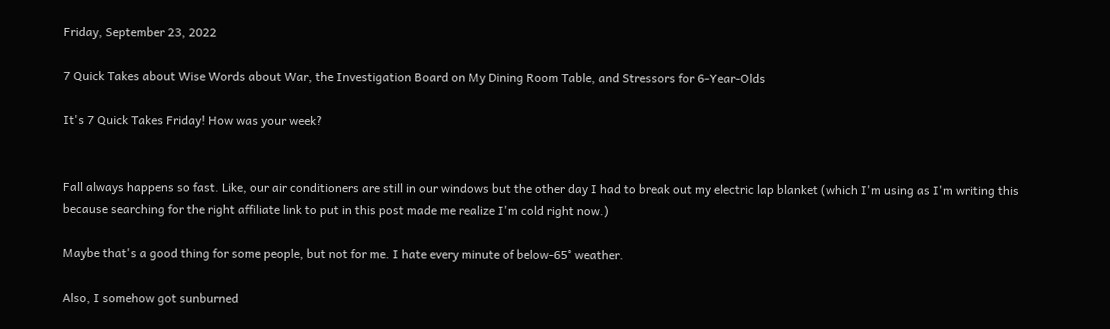Friday, September 23, 2022

7 Quick Takes about Wise Words about War, the Investigation Board on My Dining Room Table, and Stressors for 6-Year-Olds

It's 7 Quick Takes Friday! How was your week?


Fall always happens so fast. Like, our air conditioners are still in our windows but the other day I had to break out my electric lap blanket (which I'm using as I'm writing this because searching for the right affiliate link to put in this post made me realize I'm cold right now.)

Maybe that's a good thing for some people, but not for me. I hate every minute of below-65° weather.

Also, I somehow got sunburned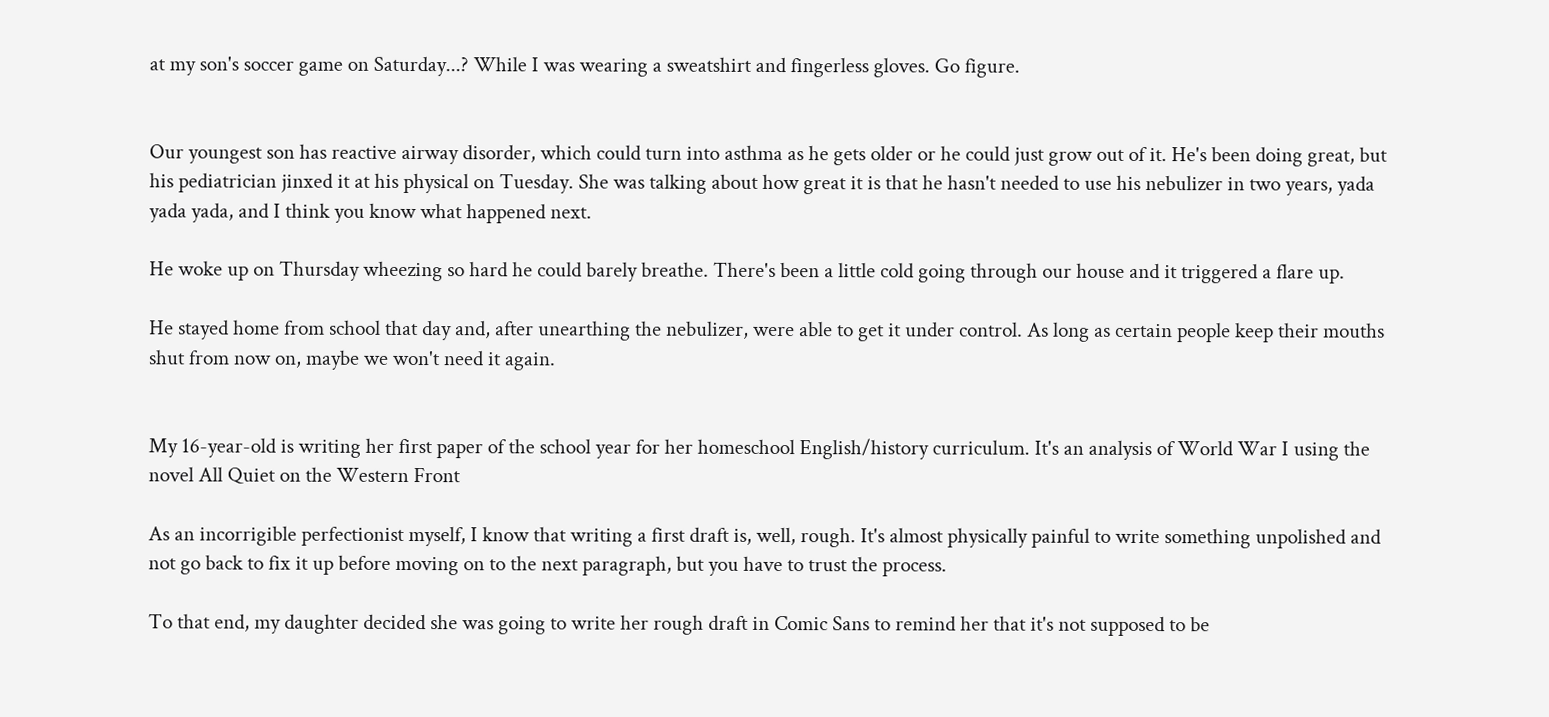at my son's soccer game on Saturday...? While I was wearing a sweatshirt and fingerless gloves. Go figure.


Our youngest son has reactive airway disorder, which could turn into asthma as he gets older or he could just grow out of it. He's been doing great, but his pediatrician jinxed it at his physical on Tuesday. She was talking about how great it is that he hasn't needed to use his nebulizer in two years, yada yada yada, and I think you know what happened next.

He woke up on Thursday wheezing so hard he could barely breathe. There's been a little cold going through our house and it triggered a flare up.

He stayed home from school that day and, after unearthing the nebulizer, were able to get it under control. As long as certain people keep their mouths shut from now on, maybe we won't need it again.


My 16-year-old is writing her first paper of the school year for her homeschool English/history curriculum. It's an analysis of World War I using the novel All Quiet on the Western Front

As an incorrigible perfectionist myself, I know that writing a first draft is, well, rough. It's almost physically painful to write something unpolished and not go back to fix it up before moving on to the next paragraph, but you have to trust the process.

To that end, my daughter decided she was going to write her rough draft in Comic Sans to remind her that it's not supposed to be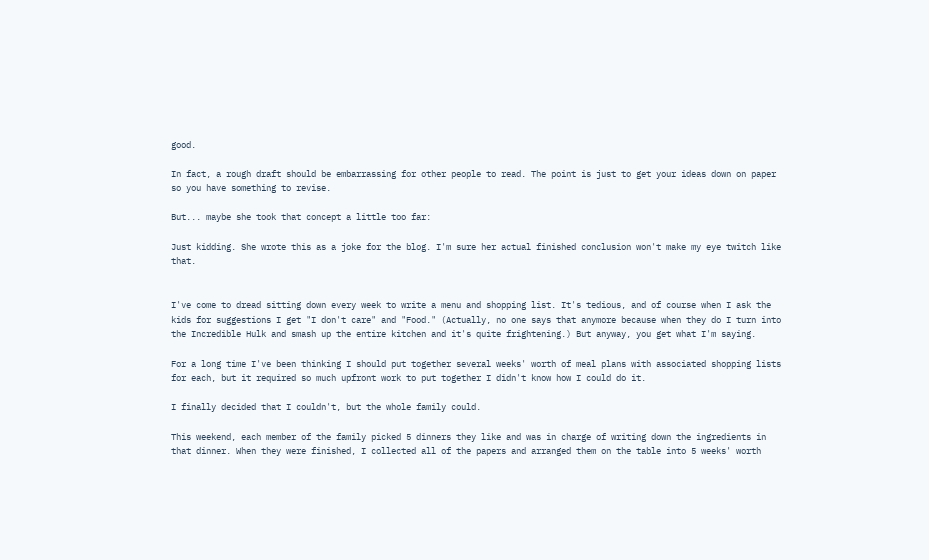good.

In fact, a rough draft should be embarrassing for other people to read. The point is just to get your ideas down on paper so you have something to revise.

But... maybe she took that concept a little too far:

Just kidding. She wrote this as a joke for the blog. I'm sure her actual finished conclusion won't make my eye twitch like that.


I've come to dread sitting down every week to write a menu and shopping list. It's tedious, and of course when I ask the kids for suggestions I get "I don't care" and "Food." (Actually, no one says that anymore because when they do I turn into the Incredible Hulk and smash up the entire kitchen and it's quite frightening.) But anyway, you get what I'm saying.

For a long time I've been thinking I should put together several weeks' worth of meal plans with associated shopping lists for each, but it required so much upfront work to put together I didn't know how I could do it.

I finally decided that I couldn't, but the whole family could.

This weekend, each member of the family picked 5 dinners they like and was in charge of writing down the ingredients in that dinner. When they were finished, I collected all of the papers and arranged them on the table into 5 weeks' worth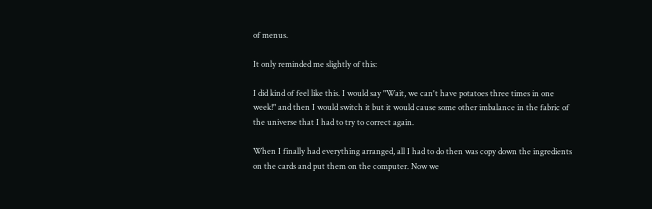of menus.

It only reminded me slightly of this:

I did kind of feel like this. I would say "Wait, we can't have potatoes three times in one week!" and then I would switch it but it would cause some other imbalance in the fabric of the universe that I had to try to correct again.

When I finally had everything arranged, all I had to do then was copy down the ingredients on the cards and put them on the computer. Now we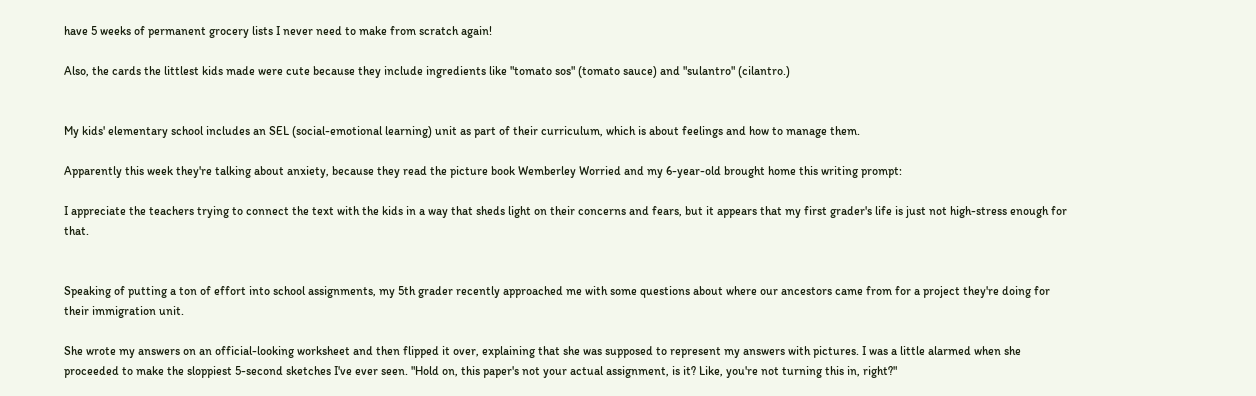have 5 weeks of permanent grocery lists I never need to make from scratch again!

Also, the cards the littlest kids made were cute because they include ingredients like "tomato sos" (tomato sauce) and "sulantro" (cilantro.)


My kids' elementary school includes an SEL (social-emotional learning) unit as part of their curriculum, which is about feelings and how to manage them.

Apparently this week they're talking about anxiety, because they read the picture book Wemberley Worried and my 6-year-old brought home this writing prompt:

I appreciate the teachers trying to connect the text with the kids in a way that sheds light on their concerns and fears, but it appears that my first grader's life is just not high-stress enough for that.


Speaking of putting a ton of effort into school assignments, my 5th grader recently approached me with some questions about where our ancestors came from for a project they're doing for their immigration unit.

She wrote my answers on an official-looking worksheet and then flipped it over, explaining that she was supposed to represent my answers with pictures. I was a little alarmed when she proceeded to make the sloppiest 5-second sketches I've ever seen. "Hold on, this paper's not your actual assignment, is it? Like, you're not turning this in, right?"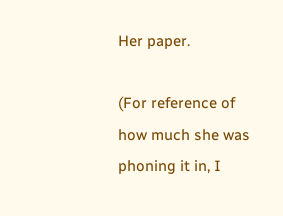Her paper.

(For reference of how much she was phoning it in, I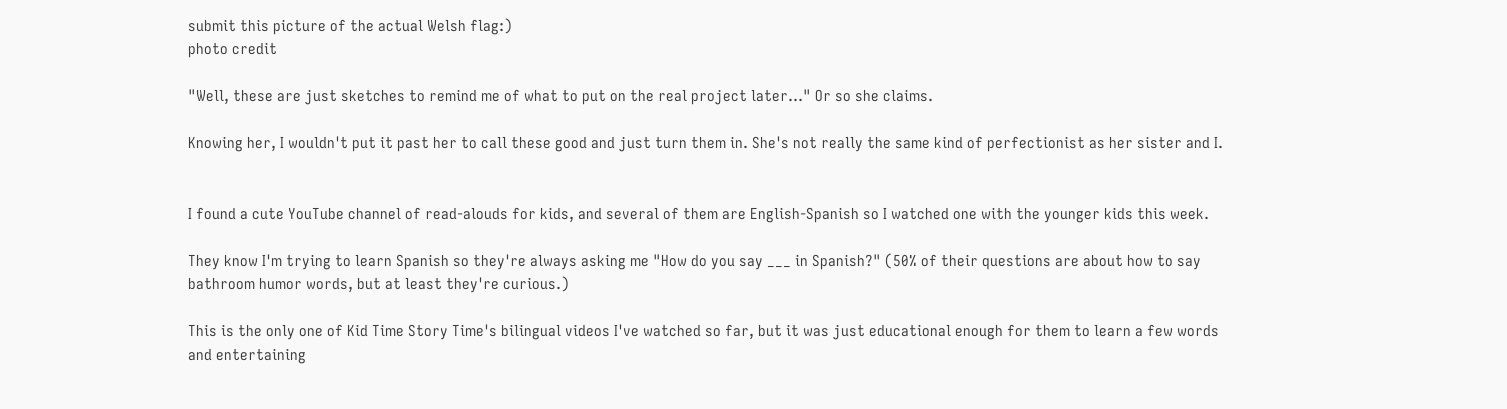submit this picture of the actual Welsh flag:)
photo credit

"Well, these are just sketches to remind me of what to put on the real project later..." Or so she claims.

Knowing her, I wouldn't put it past her to call these good and just turn them in. She's not really the same kind of perfectionist as her sister and I.


I found a cute YouTube channel of read-alouds for kids, and several of them are English-Spanish so I watched one with the younger kids this week.

They know I'm trying to learn Spanish so they're always asking me "How do you say ___ in Spanish?" (50% of their questions are about how to say bathroom humor words, but at least they're curious.)

This is the only one of Kid Time Story Time's bilingual videos I've watched so far, but it was just educational enough for them to learn a few words and entertaining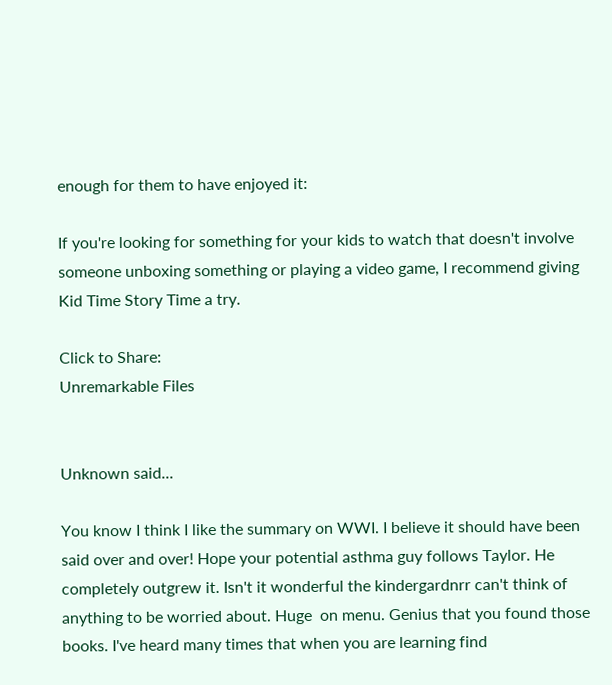enough for them to have enjoyed it:

If you're looking for something for your kids to watch that doesn't involve someone unboxing something or playing a video game, I recommend giving Kid Time Story Time a try.

Click to Share:
Unremarkable Files


Unknown said...

You know I think I like the summary on WWI. I believe it should have been said over and over! Hope your potential asthma guy follows Taylor. He completely outgrew it. Isn't it wonderful the kindergardnrr can't think of anything to be worried about. Huge  on menu. Genius that you found those books. I've heard many times that when you are learning find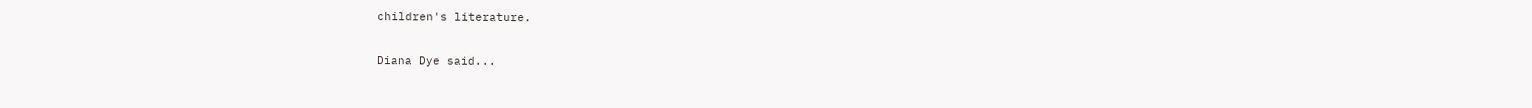children's literature.

Diana Dye said...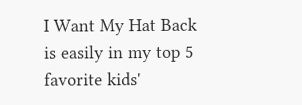I Want My Hat Back is easily in my top 5 favorite kids'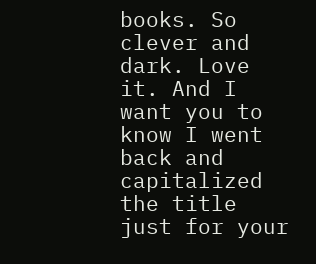books. So clever and dark. Love it. And I want you to know I went back and capitalized the title just for your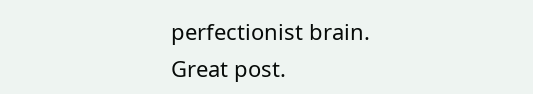perfectionist brain. Great post.